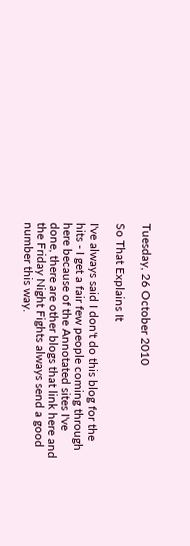Tuesday, 26 October 2010

So That Explains It

I've always said I don't do this blog for the hits - I get a fair few people coming through here because of the Annotated sites I've done, there are other blogs that link here and the Friday Night Fights always send a good number this way.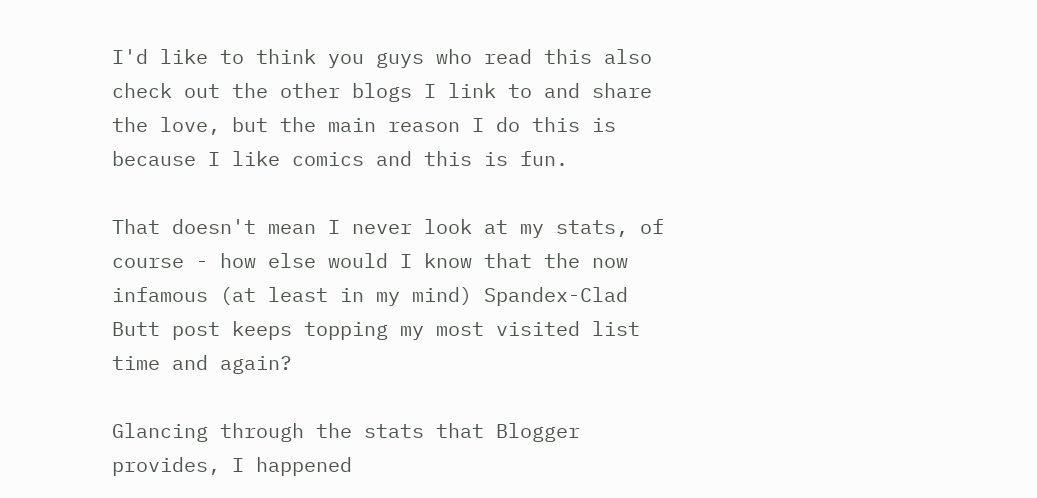I'd like to think you guys who read this also check out the other blogs I link to and share the love, but the main reason I do this is because I like comics and this is fun.

That doesn't mean I never look at my stats, of course - how else would I know that the now infamous (at least in my mind) Spandex-Clad Butt post keeps topping my most visited list time and again?

Glancing through the stats that Blogger provides, I happened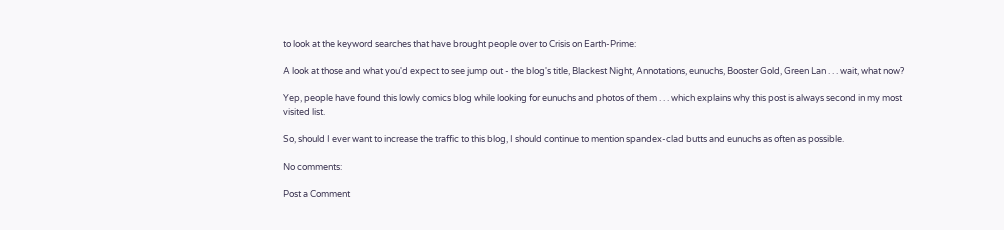to look at the keyword searches that have brought people over to Crisis on Earth-Prime:

A look at those and what you'd expect to see jump out - the blog's title, Blackest Night, Annotations, eunuchs, Booster Gold, Green Lan . . . wait, what now?

Yep, people have found this lowly comics blog while looking for eunuchs and photos of them . . . which explains why this post is always second in my most visited list.

So, should I ever want to increase the traffic to this blog, I should continue to mention spandex-clad butts and eunuchs as often as possible.

No comments:

Post a Comment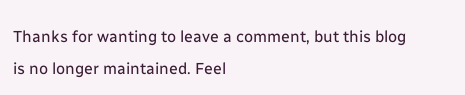Thanks for wanting to leave a comment, but this blog is no longer maintained. Feel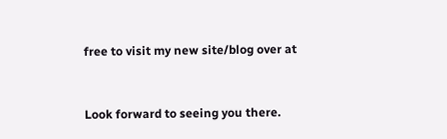free to visit my new site/blog over at


Look forward to seeing you there.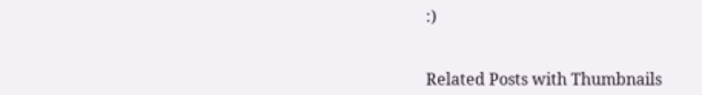:)


Related Posts with Thumbnails